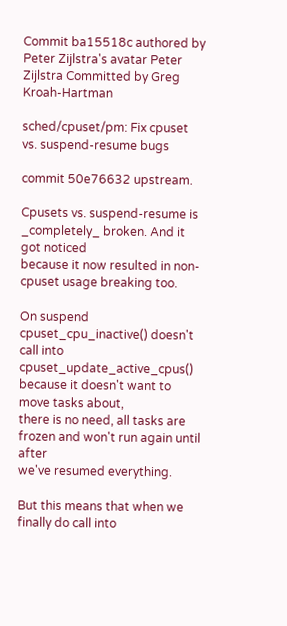Commit ba15518c authored by Peter Zijlstra's avatar Peter Zijlstra Committed by Greg Kroah-Hartman

sched/cpuset/pm: Fix cpuset vs. suspend-resume bugs

commit 50e76632 upstream.

Cpusets vs. suspend-resume is _completely_ broken. And it got noticed
because it now resulted in non-cpuset usage breaking too.

On suspend cpuset_cpu_inactive() doesn't call into
cpuset_update_active_cpus() because it doesn't want to move tasks about,
there is no need, all tasks are frozen and won't run again until after
we've resumed everything.

But this means that when we finally do call into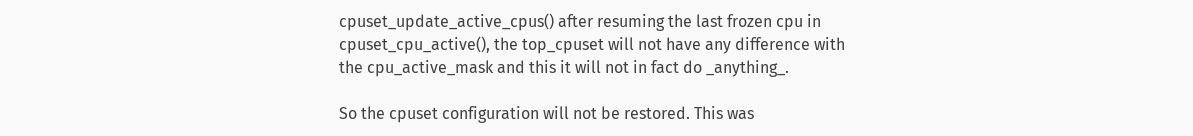cpuset_update_active_cpus() after resuming the last frozen cpu in
cpuset_cpu_active(), the top_cpuset will not have any difference with
the cpu_active_mask and this it will not in fact do _anything_.

So the cpuset configuration will not be restored. This was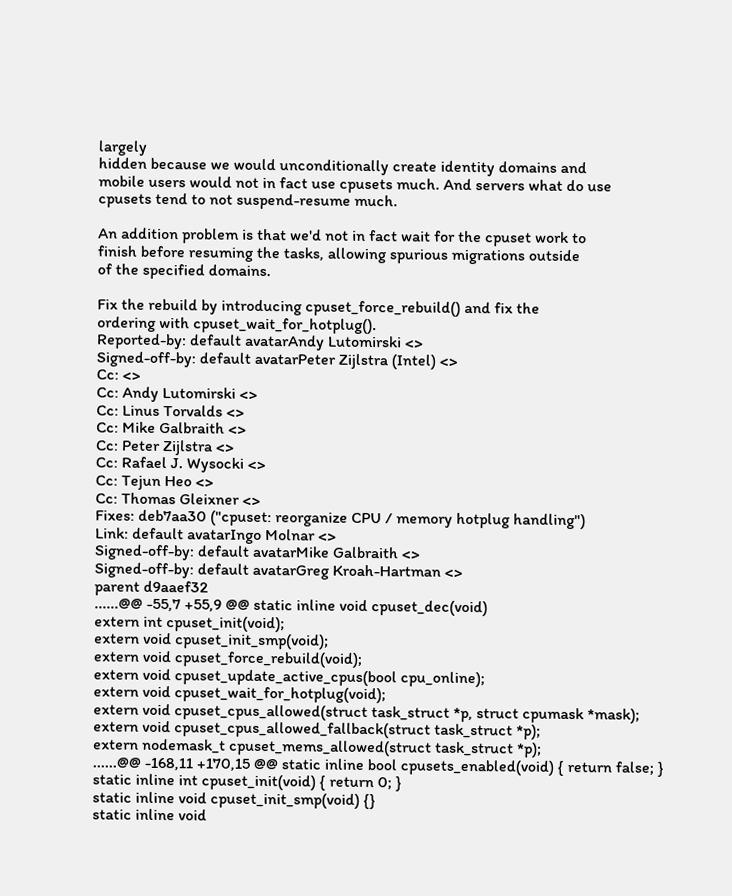largely
hidden because we would unconditionally create identity domains and
mobile users would not in fact use cpusets much. And servers what do use
cpusets tend to not suspend-resume much.

An addition problem is that we'd not in fact wait for the cpuset work to
finish before resuming the tasks, allowing spurious migrations outside
of the specified domains.

Fix the rebuild by introducing cpuset_force_rebuild() and fix the
ordering with cpuset_wait_for_hotplug().
Reported-by: default avatarAndy Lutomirski <>
Signed-off-by: default avatarPeter Zijlstra (Intel) <>
Cc: <>
Cc: Andy Lutomirski <>
Cc: Linus Torvalds <>
Cc: Mike Galbraith <>
Cc: Peter Zijlstra <>
Cc: Rafael J. Wysocki <>
Cc: Tejun Heo <>
Cc: Thomas Gleixner <>
Fixes: deb7aa30 ("cpuset: reorganize CPU / memory hotplug handling")
Link: default avatarIngo Molnar <>
Signed-off-by: default avatarMike Galbraith <>
Signed-off-by: default avatarGreg Kroah-Hartman <>
parent d9aaef32
......@@ -55,7 +55,9 @@ static inline void cpuset_dec(void)
extern int cpuset_init(void);
extern void cpuset_init_smp(void);
extern void cpuset_force_rebuild(void);
extern void cpuset_update_active_cpus(bool cpu_online);
extern void cpuset_wait_for_hotplug(void);
extern void cpuset_cpus_allowed(struct task_struct *p, struct cpumask *mask);
extern void cpuset_cpus_allowed_fallback(struct task_struct *p);
extern nodemask_t cpuset_mems_allowed(struct task_struct *p);
......@@ -168,11 +170,15 @@ static inline bool cpusets_enabled(void) { return false; }
static inline int cpuset_init(void) { return 0; }
static inline void cpuset_init_smp(void) {}
static inline void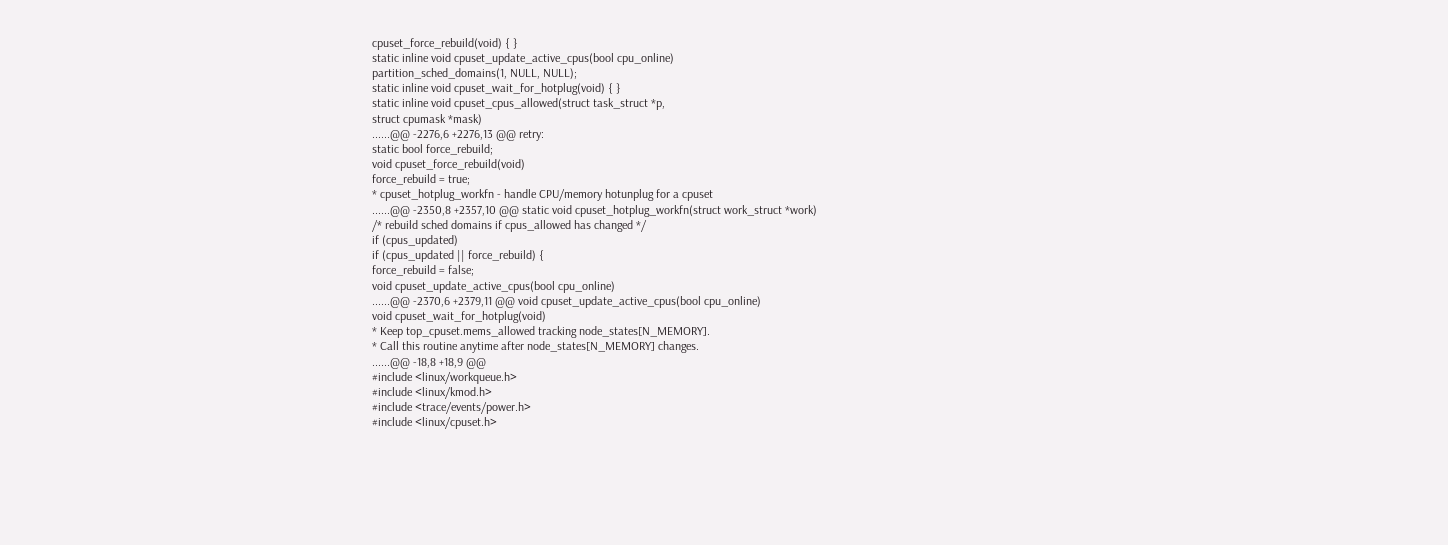cpuset_force_rebuild(void) { }
static inline void cpuset_update_active_cpus(bool cpu_online)
partition_sched_domains(1, NULL, NULL);
static inline void cpuset_wait_for_hotplug(void) { }
static inline void cpuset_cpus_allowed(struct task_struct *p,
struct cpumask *mask)
......@@ -2276,6 +2276,13 @@ retry:
static bool force_rebuild;
void cpuset_force_rebuild(void)
force_rebuild = true;
* cpuset_hotplug_workfn - handle CPU/memory hotunplug for a cpuset
......@@ -2350,8 +2357,10 @@ static void cpuset_hotplug_workfn(struct work_struct *work)
/* rebuild sched domains if cpus_allowed has changed */
if (cpus_updated)
if (cpus_updated || force_rebuild) {
force_rebuild = false;
void cpuset_update_active_cpus(bool cpu_online)
......@@ -2370,6 +2379,11 @@ void cpuset_update_active_cpus(bool cpu_online)
void cpuset_wait_for_hotplug(void)
* Keep top_cpuset.mems_allowed tracking node_states[N_MEMORY].
* Call this routine anytime after node_states[N_MEMORY] changes.
......@@ -18,8 +18,9 @@
#include <linux/workqueue.h>
#include <linux/kmod.h>
#include <trace/events/power.h>
#include <linux/cpuset.h>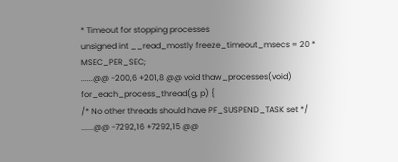* Timeout for stopping processes
unsigned int __read_mostly freeze_timeout_msecs = 20 * MSEC_PER_SEC;
......@@ -200,6 +201,8 @@ void thaw_processes(void)
for_each_process_thread(g, p) {
/* No other threads should have PF_SUSPEND_TASK set */
......@@ -7292,16 +7292,15 @@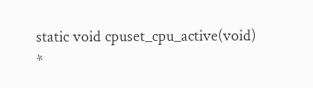static void cpuset_cpu_active(void)
*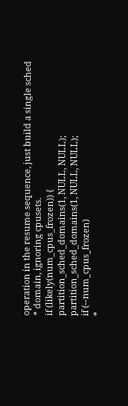operation in the resume sequence, just build a single sched
* domain, ignoring cpusets.
if (likely(num_cpus_frozen)) {
partition_sched_domains(1, NULL, NULL);
partition_sched_domains(1, NULL, NULL);
if (--num_cpus_frozen)
*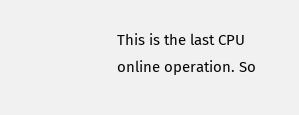This is the last CPU online operation. So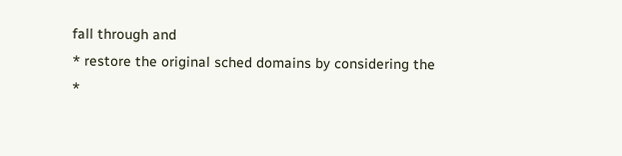fall through and
* restore the original sched domains by considering the
*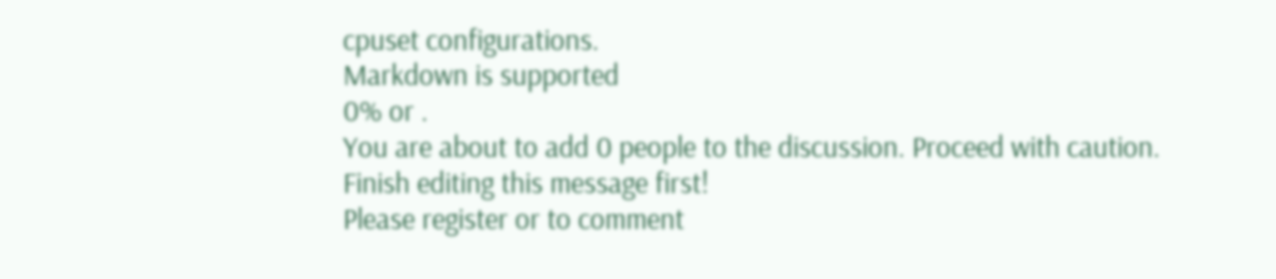cpuset configurations.
Markdown is supported
0% or .
You are about to add 0 people to the discussion. Proceed with caution.
Finish editing this message first!
Please register or to comment